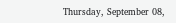Thursday, September 08,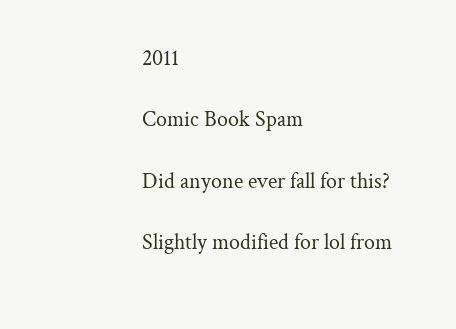2011

Comic Book Spam

Did anyone ever fall for this?

Slightly modified for lol from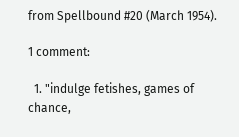from Spellbound #20 (March 1954).

1 comment:

  1. "indulge fetishes, games of chance,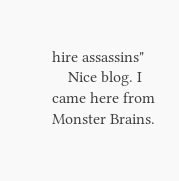hire assassins"
    Nice blog. I came here from Monster Brains.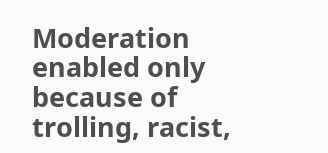Moderation enabled only because of trolling, racist,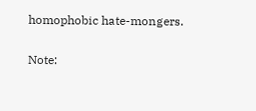homophobic hate-mongers.

Note: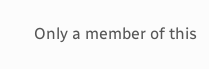Only a member of this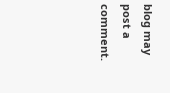blog may post a comment.